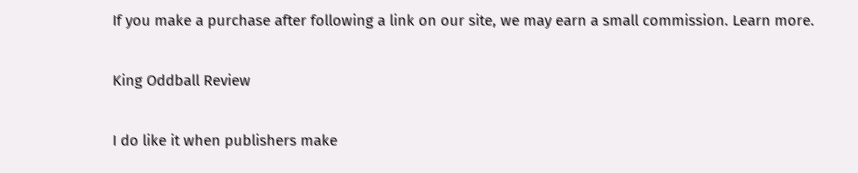If you make a purchase after following a link on our site, we may earn a small commission. Learn more.

King Oddball Review

I do like it when publishers make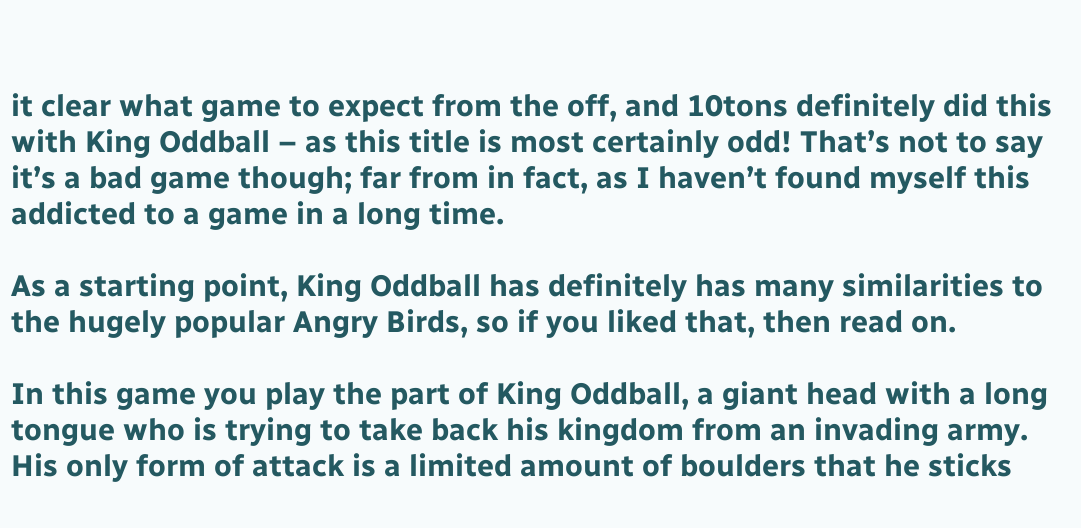it clear what game to expect from the off, and 10tons definitely did this with King Oddball – as this title is most certainly odd! That’s not to say it’s a bad game though; far from in fact, as I haven’t found myself this addicted to a game in a long time.

As a starting point, King Oddball has definitely has many similarities to the hugely popular Angry Birds, so if you liked that, then read on.

In this game you play the part of King Oddball, a giant head with a long tongue who is trying to take back his kingdom from an invading army. His only form of attack is a limited amount of boulders that he sticks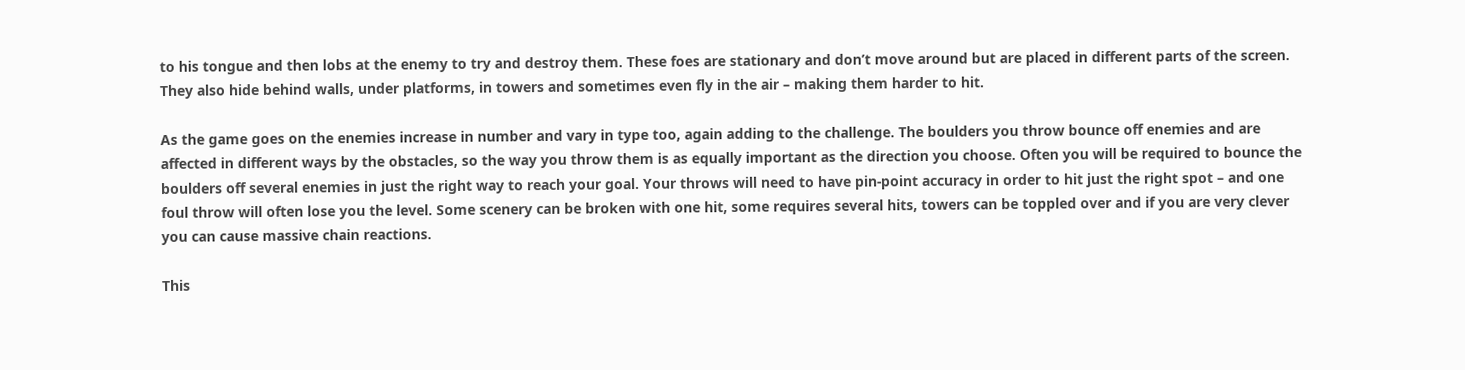to his tongue and then lobs at the enemy to try and destroy them. These foes are stationary and don’t move around but are placed in different parts of the screen. They also hide behind walls, under platforms, in towers and sometimes even fly in the air – making them harder to hit.

As the game goes on the enemies increase in number and vary in type too, again adding to the challenge. The boulders you throw bounce off enemies and are affected in different ways by the obstacles, so the way you throw them is as equally important as the direction you choose. Often you will be required to bounce the boulders off several enemies in just the right way to reach your goal. Your throws will need to have pin-point accuracy in order to hit just the right spot – and one foul throw will often lose you the level. Some scenery can be broken with one hit, some requires several hits, towers can be toppled over and if you are very clever you can cause massive chain reactions.

This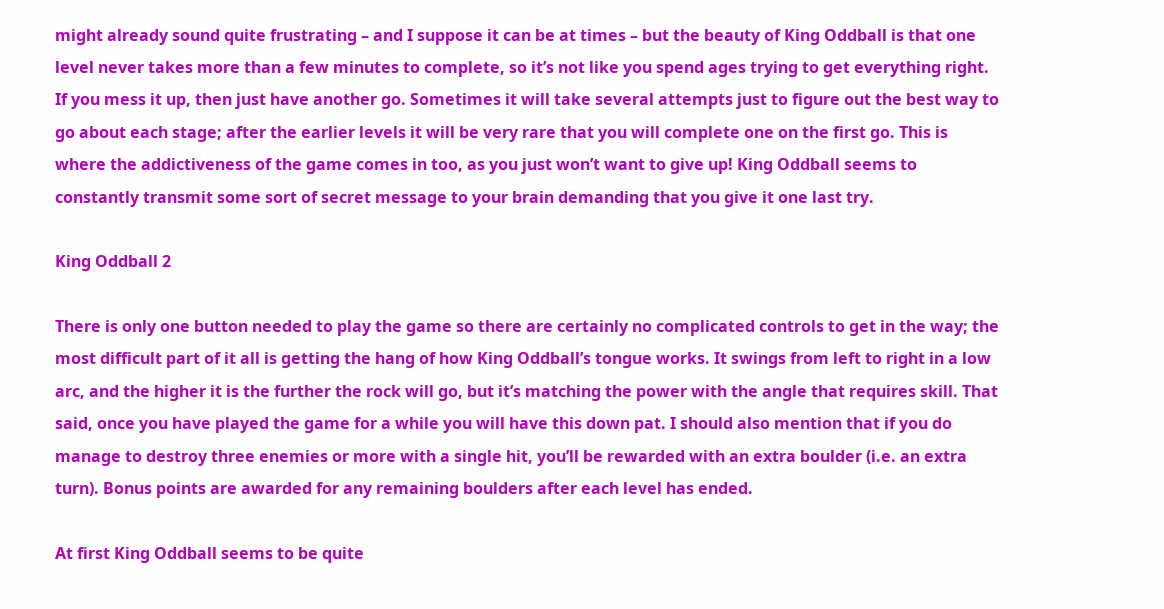might already sound quite frustrating – and I suppose it can be at times – but the beauty of King Oddball is that one level never takes more than a few minutes to complete, so it’s not like you spend ages trying to get everything right. If you mess it up, then just have another go. Sometimes it will take several attempts just to figure out the best way to go about each stage; after the earlier levels it will be very rare that you will complete one on the first go. This is where the addictiveness of the game comes in too, as you just won’t want to give up! King Oddball seems to constantly transmit some sort of secret message to your brain demanding that you give it one last try.

King Oddball 2

There is only one button needed to play the game so there are certainly no complicated controls to get in the way; the most difficult part of it all is getting the hang of how King Oddball’s tongue works. It swings from left to right in a low arc, and the higher it is the further the rock will go, but it’s matching the power with the angle that requires skill. That said, once you have played the game for a while you will have this down pat. I should also mention that if you do manage to destroy three enemies or more with a single hit, you’ll be rewarded with an extra boulder (i.e. an extra turn). Bonus points are awarded for any remaining boulders after each level has ended.

At first King Oddball seems to be quite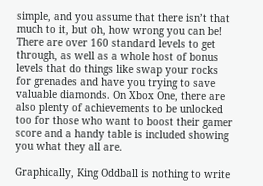simple, and you assume that there isn’t that much to it, but oh, how wrong you can be! There are over 160 standard levels to get through, as well as a whole host of bonus levels that do things like swap your rocks for grenades and have you trying to save valuable diamonds. On Xbox One, there are also plenty of achievements to be unlocked too for those who want to boost their gamer score and a handy table is included showing you what they all are.

Graphically, King Oddball is nothing to write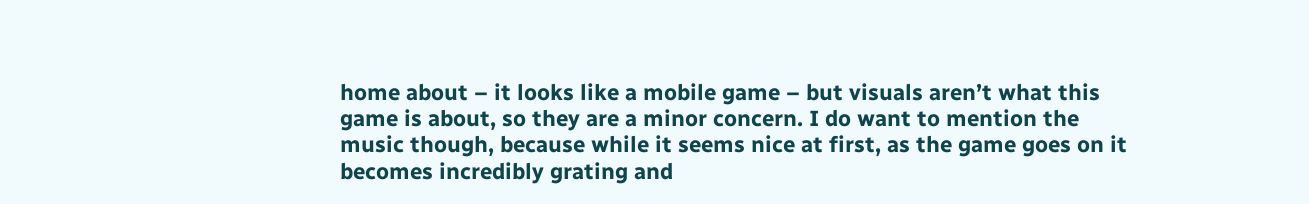home about – it looks like a mobile game – but visuals aren’t what this game is about, so they are a minor concern. I do want to mention the music though, because while it seems nice at first, as the game goes on it becomes incredibly grating and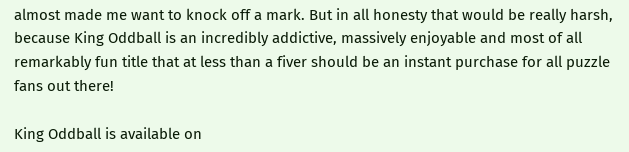almost made me want to knock off a mark. But in all honesty that would be really harsh, because King Oddball is an incredibly addictive, massively enjoyable and most of all remarkably fun title that at less than a fiver should be an instant purchase for all puzzle fans out there!

King Oddball is available on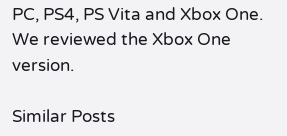PC, PS4, PS Vita and Xbox One. We reviewed the Xbox One version.

Similar Posts